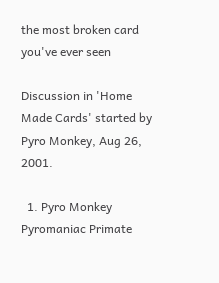the most broken card you've ever seen

Discussion in 'Home Made Cards' started by Pyro Monkey, Aug 26, 2001.

  1. Pyro Monkey Pyromaniac Primate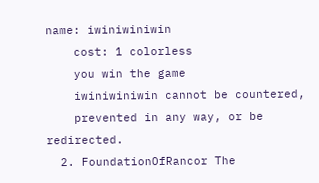name: iwiniwiniwin
    cost: 1 colorless
    you win the game
    iwiniwiniwin cannot be countered,
    prevented in any way, or be redirected.
  2. FoundationOfRancor The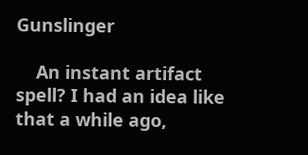Gunslinger

    An instant artifact spell? I had an idea like that a while ago,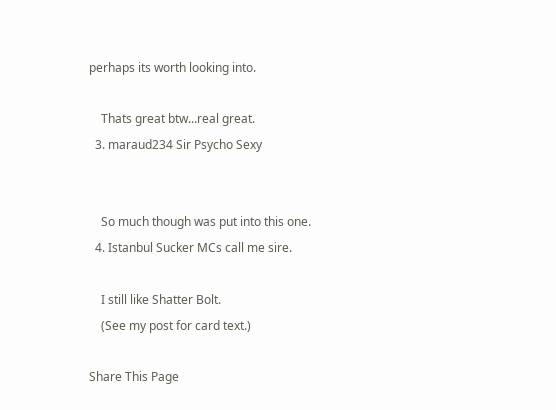perhaps its worth looking into.

    Thats great btw...real great.
  3. maraud234 Sir Psycho Sexy


    So much though was put into this one.
  4. Istanbul Sucker MCs call me sire.

    I still like Shatter Bolt.
    (See my post for card text.)

Share This Page